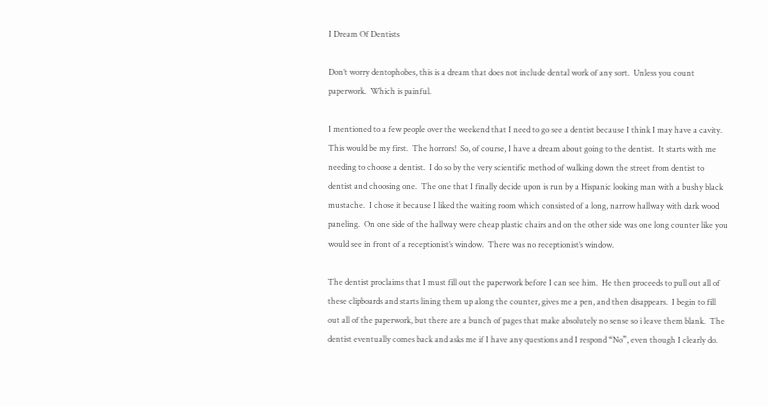I Dream Of Dentists

Don’t worry dentophobes, this is a dream that does not include dental work of any sort.  Unless you count paperwork.  Which is painful.

I mentioned to a few people over the weekend that I need to go see a dentist because I think I may have a cavity.  This would be my first.  The horrors!  So, of course, I have a dream about going to the dentist.  It starts with me needing to choose a dentist.  I do so by the very scientific method of walking down the street from dentist to dentist and choosing one.  The one that I finally decide upon is run by a Hispanic looking man with a bushy black mustache.  I chose it because I liked the waiting room which consisted of a long, narrow hallway with dark wood paneling.  On one side of the hallway were cheap plastic chairs and on the other side was one long counter like you would see in front of a receptionist’s window.  There was no receptionist’s window.

The dentist proclaims that I must fill out the paperwork before I can see him.  He then proceeds to pull out all of these clipboards and starts lining them up along the counter, gives me a pen, and then disappears.  I begin to fill out all of the paperwork, but there are a bunch of pages that make absolutely no sense so i leave them blank.  The dentist eventually comes back and asks me if I have any questions and I respond “No”, even though I clearly do.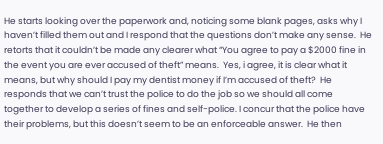He starts looking over the paperwork and, noticing some blank pages, asks why I haven’t filled them out and I respond that the questions don’t make any sense.  He retorts that it couldn’t be made any clearer what “You agree to pay a $2000 fine in the event you are ever accused of theft” means.  Yes, i agree, it is clear what it means, but why should I pay my dentist money if I’m accused of theft?  He responds that we can’t trust the police to do the job so we should all come together to develop a series of fines and self-police. I concur that the police have their problems, but this doesn’t seem to be an enforceable answer.  He then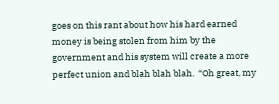goes on this rant about how his hard earned money is being stolen from him by the government and his system will create a more perfect union and blah blah blah.  “Oh great, my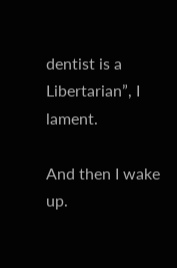dentist is a Libertarian”, I lament.

And then I wake up.